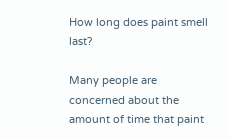How long does paint smell last?

Many people are concerned about the amount of time that paint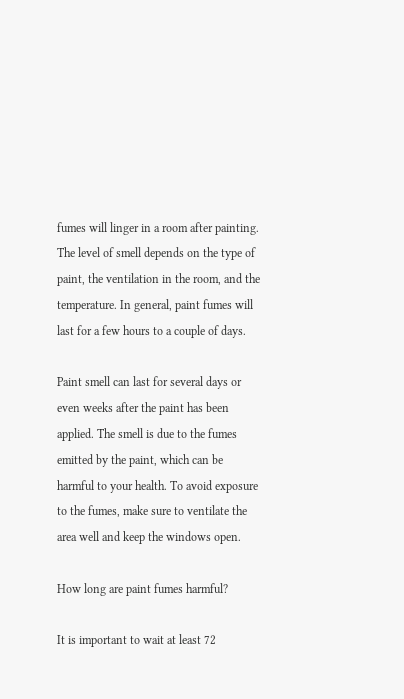fumes will linger in a room after painting. The level of smell depends on the type of paint, the ventilation in the room, and the temperature. In general, paint fumes will last for a few hours to a couple of days.

Paint smell can last for several days or even weeks after the paint has been applied. The smell is due to the fumes emitted by the paint, which can be harmful to your health. To avoid exposure to the fumes, make sure to ventilate the area well and keep the windows open.

How long are paint fumes harmful?

It is important to wait at least 72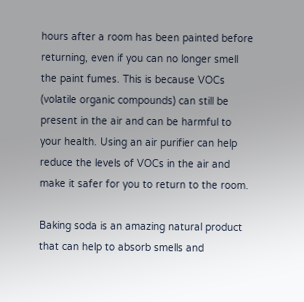hours after a room has been painted before returning, even if you can no longer smell the paint fumes. This is because VOCs (volatile organic compounds) can still be present in the air and can be harmful to your health. Using an air purifier can help reduce the levels of VOCs in the air and make it safer for you to return to the room.

Baking soda is an amazing natural product that can help to absorb smells and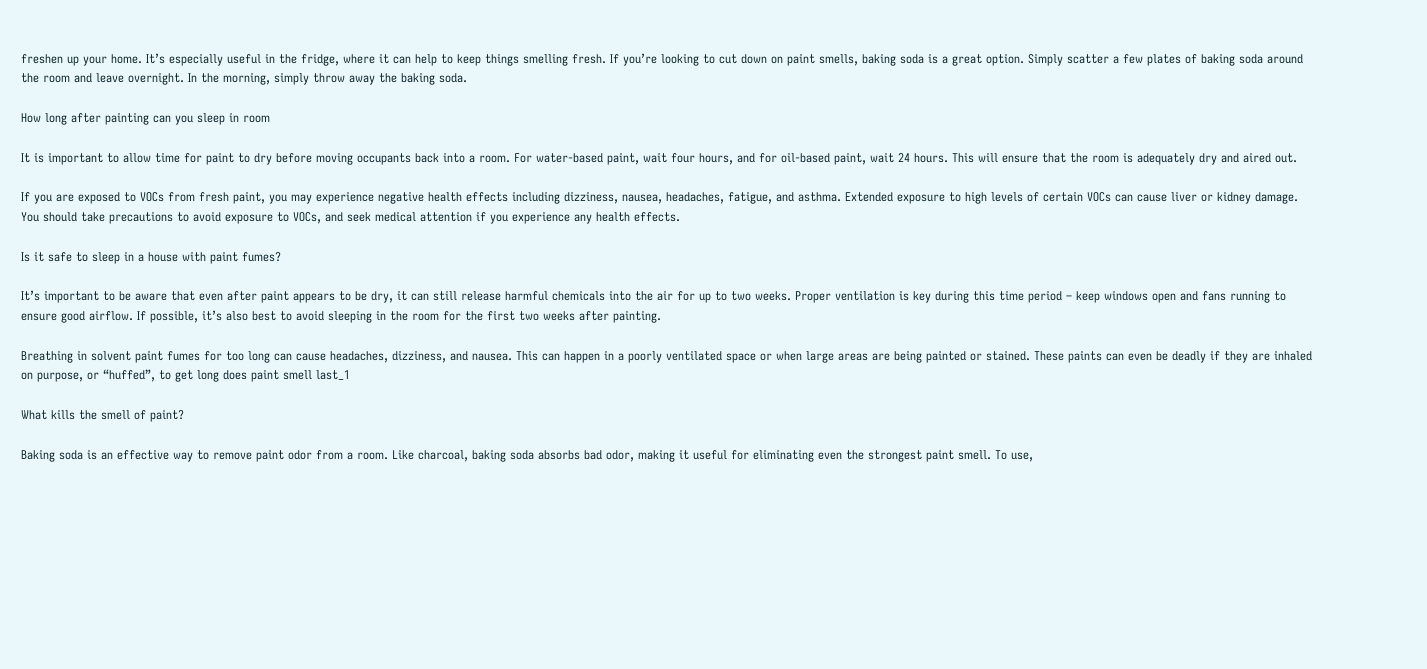freshen up your home. It’s especially useful in the fridge, where it can help to keep things smelling fresh. If you’re looking to cut down on paint smells, baking soda is a great option. Simply scatter a few plates of baking soda around the room and leave overnight. In the morning, simply throw away the baking soda.

How long after painting can you sleep in room

It is important to allow time for paint to dry before moving occupants back into a room. For water-based paint, wait four hours, and for oil-based paint, wait 24 hours. This will ensure that the room is adequately dry and aired out.

If you are exposed to VOCs from fresh paint, you may experience negative health effects including dizziness, nausea, headaches, fatigue, and asthma. Extended exposure to high levels of certain VOCs can cause liver or kidney damage. You should take precautions to avoid exposure to VOCs, and seek medical attention if you experience any health effects.

Is it safe to sleep in a house with paint fumes?

It’s important to be aware that even after paint appears to be dry, it can still release harmful chemicals into the air for up to two weeks. Proper ventilation is key during this time period – keep windows open and fans running to ensure good airflow. If possible, it’s also best to avoid sleeping in the room for the first two weeks after painting.

Breathing in solvent paint fumes for too long can cause headaches, dizziness, and nausea. This can happen in a poorly ventilated space or when large areas are being painted or stained. These paints can even be deadly if they are inhaled on purpose, or “huffed”, to get long does paint smell last_1

What kills the smell of paint?

Baking soda is an effective way to remove paint odor from a room. Like charcoal, baking soda absorbs bad odor, making it useful for eliminating even the strongest paint smell. To use,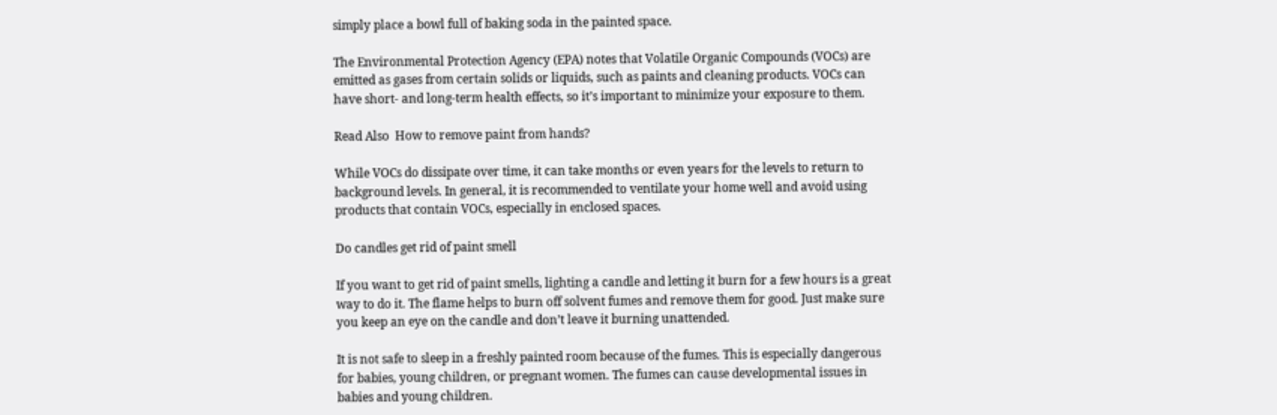simply place a bowl full of baking soda in the painted space.

The Environmental Protection Agency (EPA) notes that Volatile Organic Compounds (VOCs) are emitted as gases from certain solids or liquids, such as paints and cleaning products. VOCs can have short- and long-term health effects, so it’s important to minimize your exposure to them.

Read Also  How to remove paint from hands?

While VOCs do dissipate over time, it can take months or even years for the levels to return to background levels. In general, it is recommended to ventilate your home well and avoid using products that contain VOCs, especially in enclosed spaces.

Do candles get rid of paint smell

If you want to get rid of paint smells, lighting a candle and letting it burn for a few hours is a great way to do it. The flame helps to burn off solvent fumes and remove them for good. Just make sure you keep an eye on the candle and don’t leave it burning unattended.

It is not safe to sleep in a freshly painted room because of the fumes. This is especially dangerous for babies, young children, or pregnant women. The fumes can cause developmental issues in babies and young children.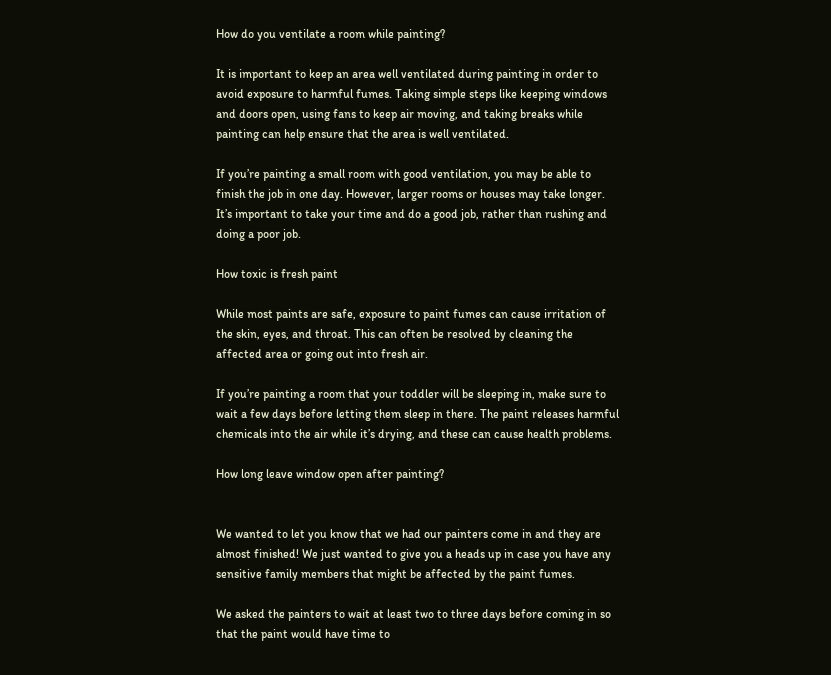How do you ventilate a room while painting?

It is important to keep an area well ventilated during painting in order to avoid exposure to harmful fumes. Taking simple steps like keeping windows and doors open, using fans to keep air moving, and taking breaks while painting can help ensure that the area is well ventilated.

If you’re painting a small room with good ventilation, you may be able to finish the job in one day. However, larger rooms or houses may take longer. It’s important to take your time and do a good job, rather than rushing and doing a poor job.

How toxic is fresh paint

While most paints are safe, exposure to paint fumes can cause irritation of the skin, eyes, and throat. This can often be resolved by cleaning the affected area or going out into fresh air.

If you’re painting a room that your toddler will be sleeping in, make sure to wait a few days before letting them sleep in there. The paint releases harmful chemicals into the air while it’s drying, and these can cause health problems.

How long leave window open after painting?


We wanted to let you know that we had our painters come in and they are almost finished! We just wanted to give you a heads up in case you have any sensitive family members that might be affected by the paint fumes.

We asked the painters to wait at least two to three days before coming in so that the paint would have time to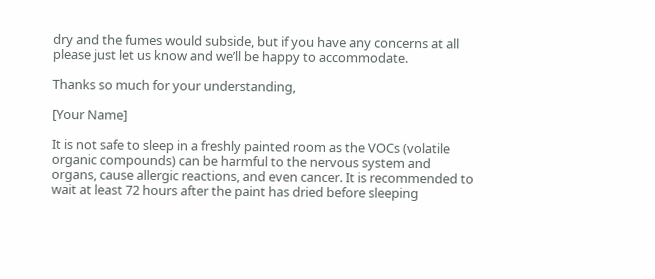dry and the fumes would subside, but if you have any concerns at all please just let us know and we’ll be happy to accommodate.

Thanks so much for your understanding,

[Your Name]

It is not safe to sleep in a freshly painted room as the VOCs (volatile organic compounds) can be harmful to the nervous system and organs, cause allergic reactions, and even cancer. It is recommended to wait at least 72 hours after the paint has dried before sleeping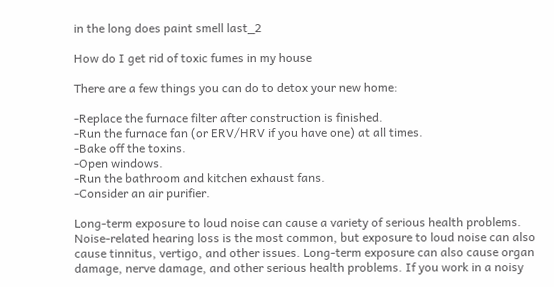in the long does paint smell last_2

How do I get rid of toxic fumes in my house

There are a few things you can do to detox your new home:

-Replace the furnace filter after construction is finished.
-Run the furnace fan (or ERV/HRV if you have one) at all times.
-Bake off the toxins.
-Open windows.
-Run the bathroom and kitchen exhaust fans.
-Consider an air purifier.

Long-term exposure to loud noise can cause a variety of serious health problems. Noise-related hearing loss is the most common, but exposure to loud noise can also cause tinnitus, vertigo, and other issues. Long-term exposure can also cause organ damage, nerve damage, and other serious health problems. If you work in a noisy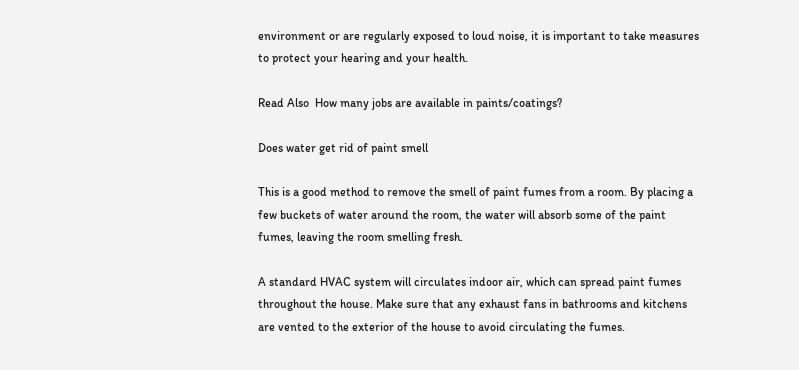environment or are regularly exposed to loud noise, it is important to take measures to protect your hearing and your health.

Read Also  How many jobs are available in paints/coatings?

Does water get rid of paint smell

This is a good method to remove the smell of paint fumes from a room. By placing a few buckets of water around the room, the water will absorb some of the paint fumes, leaving the room smelling fresh.

A standard HVAC system will circulates indoor air, which can spread paint fumes throughout the house. Make sure that any exhaust fans in bathrooms and kitchens are vented to the exterior of the house to avoid circulating the fumes.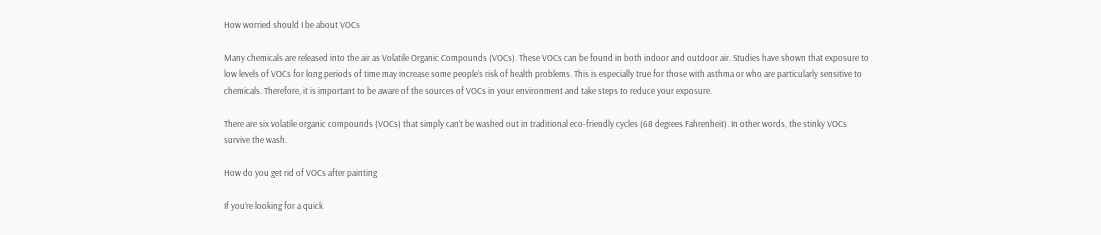How worried should I be about VOCs

Many chemicals are released into the air as Volatile Organic Compounds (VOCs). These VOCs can be found in both indoor and outdoor air. Studies have shown that exposure to low levels of VOCs for long periods of time may increase some people’s risk of health problems. This is especially true for those with asthma or who are particularly sensitive to chemicals. Therefore, it is important to be aware of the sources of VOCs in your environment and take steps to reduce your exposure.

There are six volatile organic compounds (VOCs) that simply can’t be washed out in traditional eco-friendly cycles (68 degrees Fahrenheit). In other words, the stinky VOCs survive the wash.

How do you get rid of VOCs after painting

If you’re looking for a quick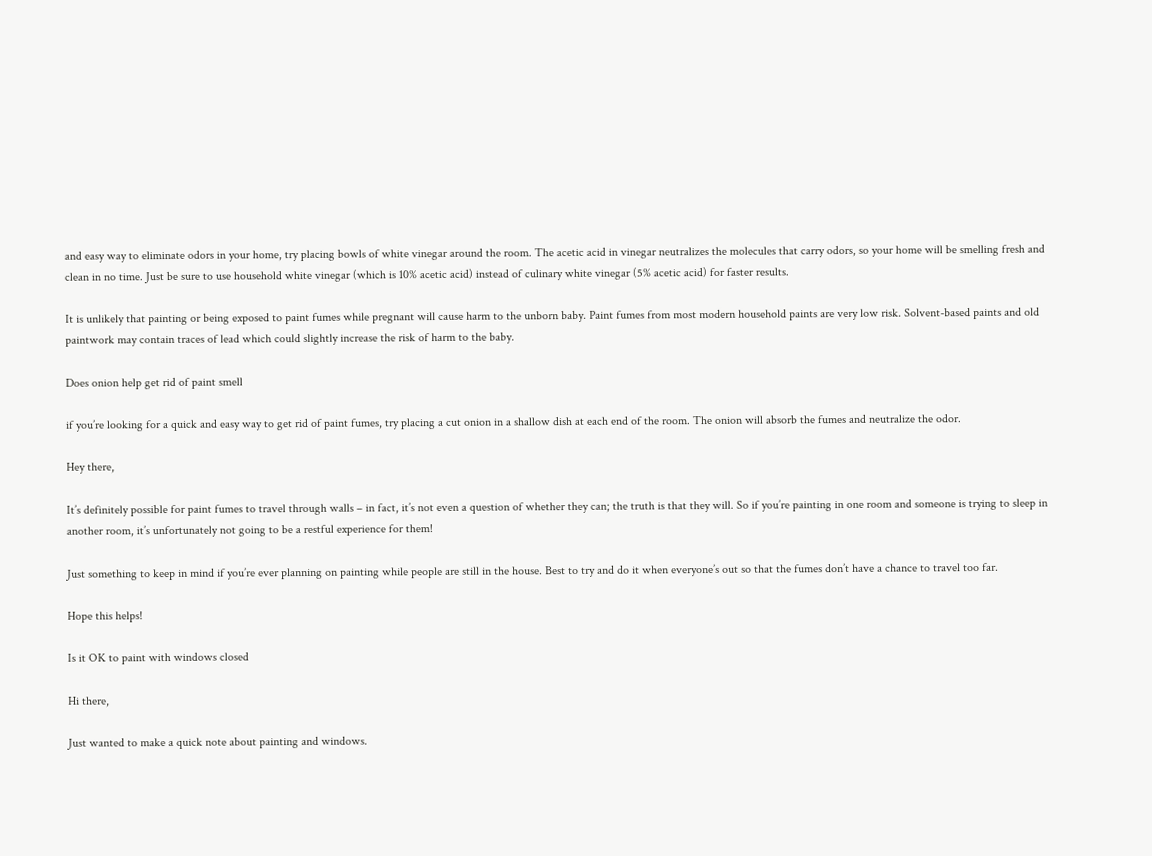and easy way to eliminate odors in your home, try placing bowls of white vinegar around the room. The acetic acid in vinegar neutralizes the molecules that carry odors, so your home will be smelling fresh and clean in no time. Just be sure to use household white vinegar (which is 10% acetic acid) instead of culinary white vinegar (5% acetic acid) for faster results.

It is unlikely that painting or being exposed to paint fumes while pregnant will cause harm to the unborn baby. Paint fumes from most modern household paints are very low risk. Solvent-based paints and old paintwork may contain traces of lead which could slightly increase the risk of harm to the baby.

Does onion help get rid of paint smell

if you’re looking for a quick and easy way to get rid of paint fumes, try placing a cut onion in a shallow dish at each end of the room. The onion will absorb the fumes and neutralize the odor.

Hey there,

It’s definitely possible for paint fumes to travel through walls – in fact, it’s not even a question of whether they can; the truth is that they will. So if you’re painting in one room and someone is trying to sleep in another room, it’s unfortunately not going to be a restful experience for them!

Just something to keep in mind if you’re ever planning on painting while people are still in the house. Best to try and do it when everyone’s out so that the fumes don’t have a chance to travel too far.

Hope this helps!

Is it OK to paint with windows closed

Hi there,

Just wanted to make a quick note about painting and windows.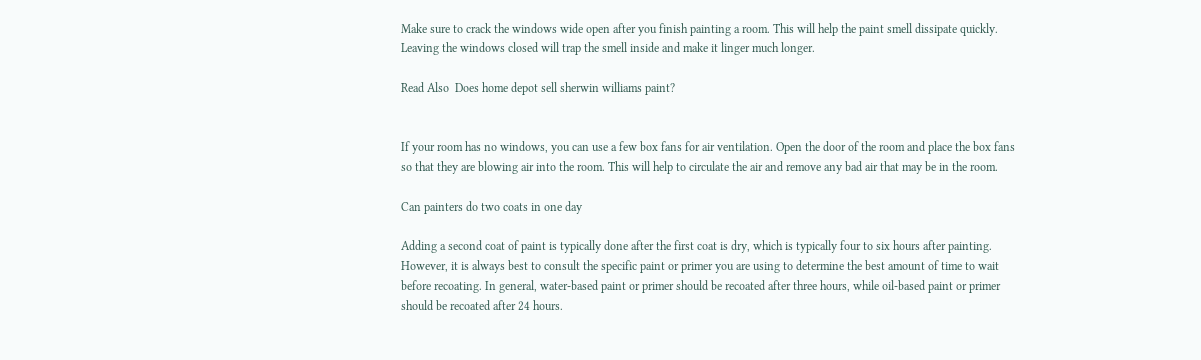Make sure to crack the windows wide open after you finish painting a room. This will help the paint smell dissipate quickly. Leaving the windows closed will trap the smell inside and make it linger much longer.

Read Also  Does home depot sell sherwin williams paint?


If your room has no windows, you can use a few box fans for air ventilation. Open the door of the room and place the box fans so that they are blowing air into the room. This will help to circulate the air and remove any bad air that may be in the room.

Can painters do two coats in one day

Adding a second coat of paint is typically done after the first coat is dry, which is typically four to six hours after painting. However, it is always best to consult the specific paint or primer you are using to determine the best amount of time to wait before recoating. In general, water-based paint or primer should be recoated after three hours, while oil-based paint or primer should be recoated after 24 hours.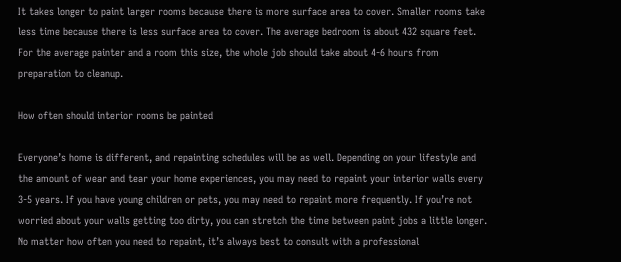It takes longer to paint larger rooms because there is more surface area to cover. Smaller rooms take less time because there is less surface area to cover. The average bedroom is about 432 square feet. For the average painter and a room this size, the whole job should take about 4-6 hours from preparation to cleanup.

How often should interior rooms be painted

Everyone’s home is different, and repainting schedules will be as well. Depending on your lifestyle and the amount of wear and tear your home experiences, you may need to repaint your interior walls every 3-5 years. If you have young children or pets, you may need to repaint more frequently. If you’re not worried about your walls getting too dirty, you can stretch the time between paint jobs a little longer. No matter how often you need to repaint, it’s always best to consult with a professional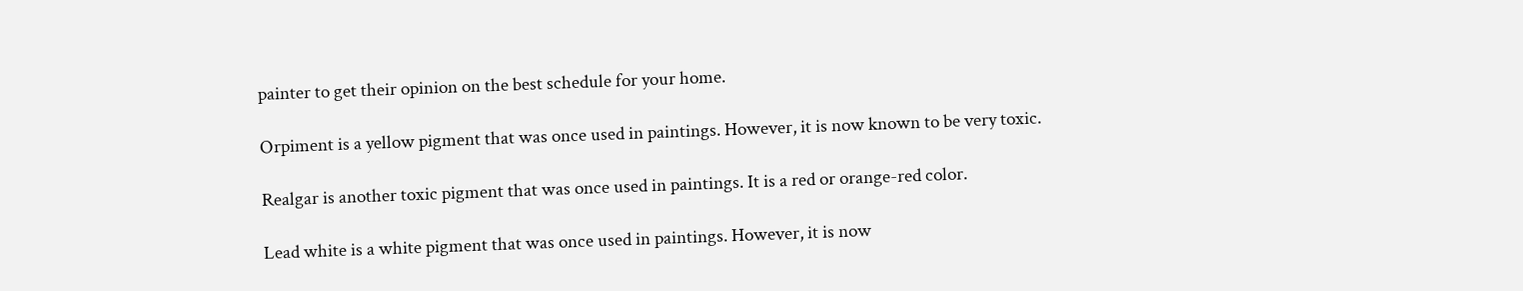painter to get their opinion on the best schedule for your home.

Orpiment is a yellow pigment that was once used in paintings. However, it is now known to be very toxic.

Realgar is another toxic pigment that was once used in paintings. It is a red or orange-red color.

Lead white is a white pigment that was once used in paintings. However, it is now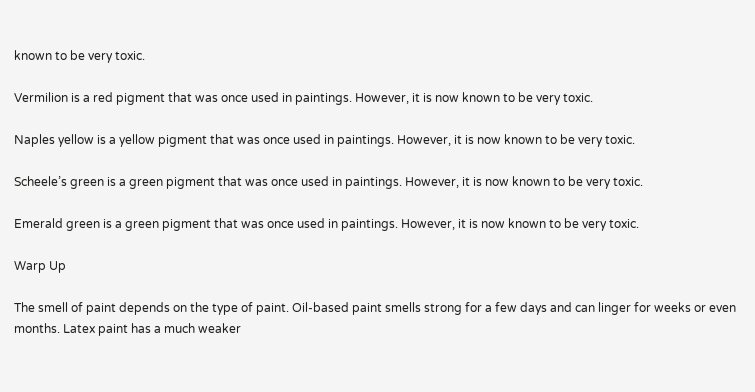known to be very toxic.

Vermilion is a red pigment that was once used in paintings. However, it is now known to be very toxic.

Naples yellow is a yellow pigment that was once used in paintings. However, it is now known to be very toxic.

Scheele’s green is a green pigment that was once used in paintings. However, it is now known to be very toxic.

Emerald green is a green pigment that was once used in paintings. However, it is now known to be very toxic.

Warp Up

The smell of paint depends on the type of paint. Oil-based paint smells strong for a few days and can linger for weeks or even months. Latex paint has a much weaker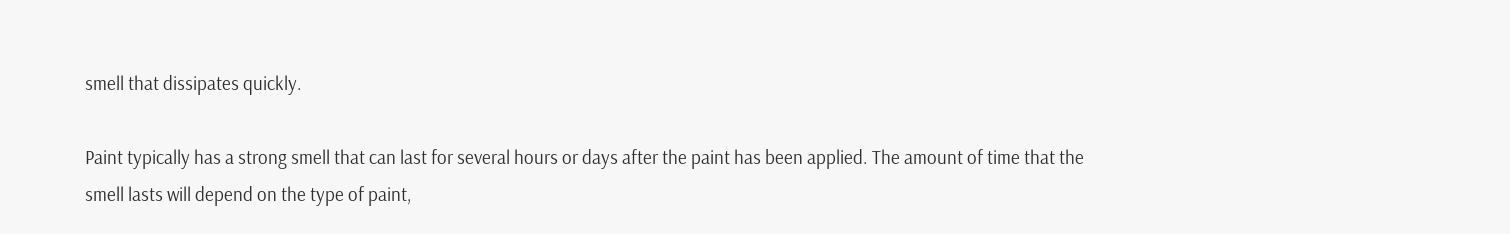smell that dissipates quickly.

Paint typically has a strong smell that can last for several hours or days after the paint has been applied. The amount of time that the smell lasts will depend on the type of paint,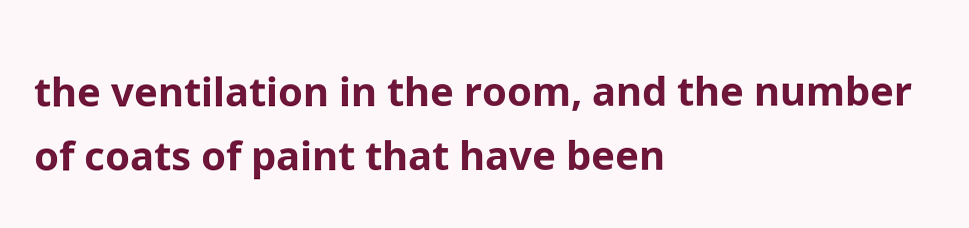the ventilation in the room, and the number of coats of paint that have been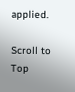applied.

Scroll to Top